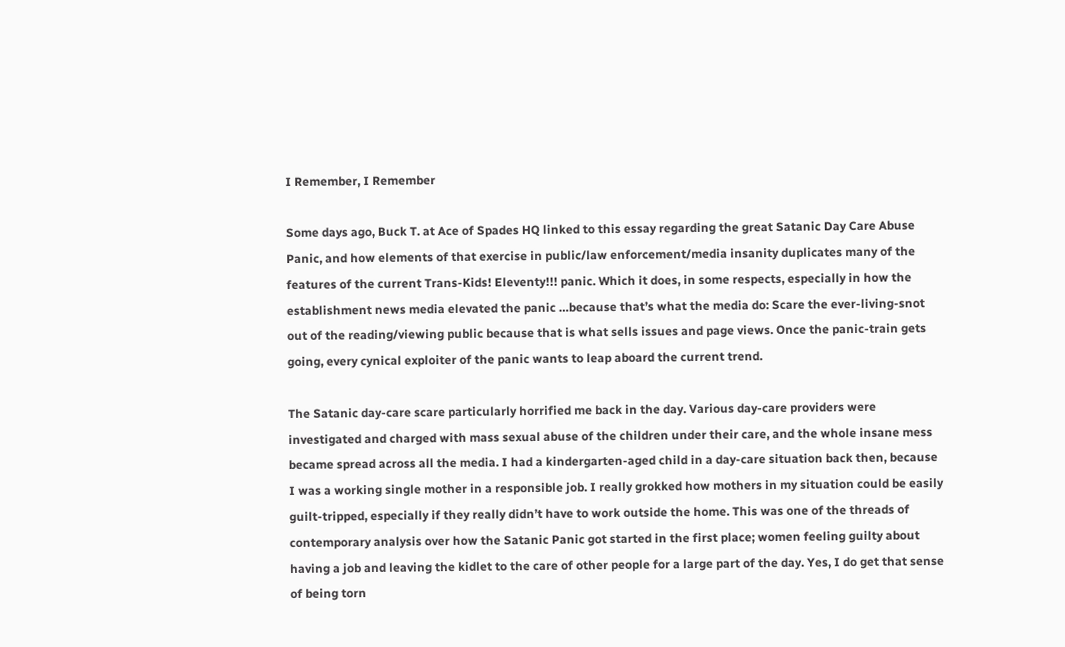I Remember, I Remember

Some days ago, Buck T. at Ace of Spades HQ linked to this essay regarding the great Satanic Day Care Abuse Panic, and how elements of that exercise in public/law enforcement/media insanity duplicates many of the features of the current Trans-Kids! Eleventy!!! panic. Which it does, in some respects, especially in how the establishment news media elevated the panic …because that’s what the media do: Scare the ever-living-snot out of the reading/viewing public because that is what sells issues and page views. Once the panic-train gets going, every cynical exploiter of the panic wants to leap aboard the current trend.

The Satanic day-care scare particularly horrified me back in the day. Various day-care providers were investigated and charged with mass sexual abuse of the children under their care, and the whole insane mess became spread across all the media. I had a kindergarten-aged child in a day-care situation back then, because I was a working single mother in a responsible job. I really grokked how mothers in my situation could be easily guilt-tripped, especially if they really didn’t have to work outside the home. This was one of the threads of contemporary analysis over how the Satanic Panic got started in the first place; women feeling guilty about having a job and leaving the kidlet to the care of other people for a large part of the day. Yes, I do get that sense of being torn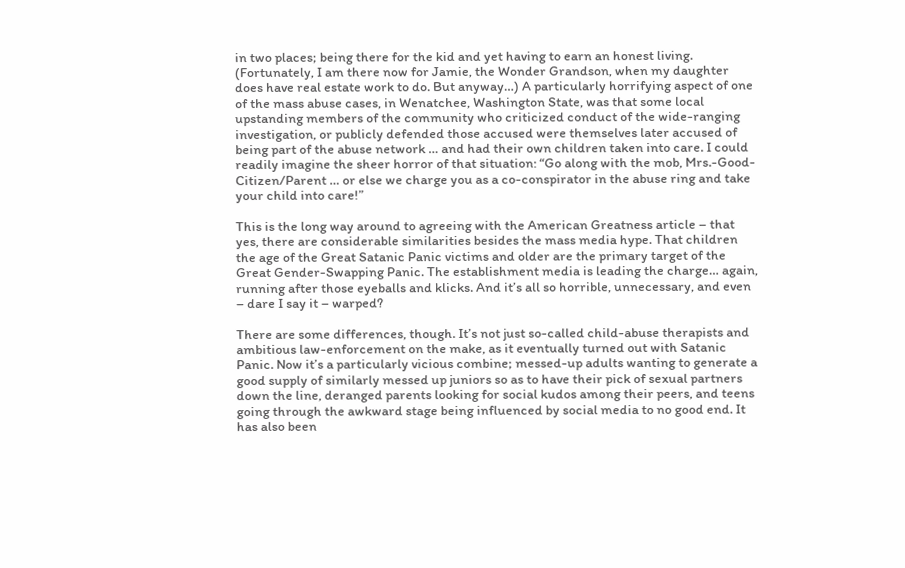in two places; being there for the kid and yet having to earn an honest living. (Fortunately, I am there now for Jamie, the Wonder Grandson, when my daughter does have real estate work to do. But anyway…) A particularly horrifying aspect of one of the mass abuse cases, in Wenatchee, Washington State, was that some local upstanding members of the community who criticized conduct of the wide-ranging investigation, or publicly defended those accused were themselves later accused of being part of the abuse network … and had their own children taken into care. I could readily imagine the sheer horror of that situation: “Go along with the mob, Mrs.-Good-Citizen/Parent … or else we charge you as a co-conspirator in the abuse ring and take your child into care!”

This is the long way around to agreeing with the American Greatness article – that yes, there are considerable similarities besides the mass media hype. That children the age of the Great Satanic Panic victims and older are the primary target of the Great Gender-Swapping Panic. The establishment media is leading the charge… again, running after those eyeballs and klicks. And it’s all so horrible, unnecessary, and even – dare I say it – warped?

There are some differences, though. It’s not just so-called child-abuse therapists and ambitious law-enforcement on the make, as it eventually turned out with Satanic Panic. Now it’s a particularly vicious combine; messed-up adults wanting to generate a good supply of similarly messed up juniors so as to have their pick of sexual partners down the line, deranged parents looking for social kudos among their peers, and teens going through the awkward stage being influenced by social media to no good end. It has also been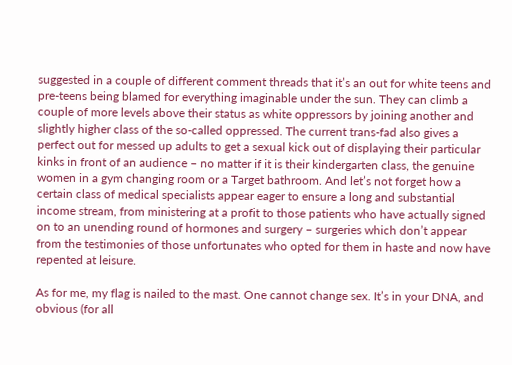suggested in a couple of different comment threads that it’s an out for white teens and pre-teens being blamed for everything imaginable under the sun. They can climb a couple of more levels above their status as white oppressors by joining another and slightly higher class of the so-called oppressed. The current trans-fad also gives a perfect out for messed up adults to get a sexual kick out of displaying their particular kinks in front of an audience – no matter if it is their kindergarten class, the genuine women in a gym changing room or a Target bathroom. And let’s not forget how a certain class of medical specialists appear eager to ensure a long and substantial income stream, from ministering at a profit to those patients who have actually signed on to an unending round of hormones and surgery – surgeries which don’t appear from the testimonies of those unfortunates who opted for them in haste and now have repented at leisure.

As for me, my flag is nailed to the mast. One cannot change sex. It’s in your DNA, and obvious (for all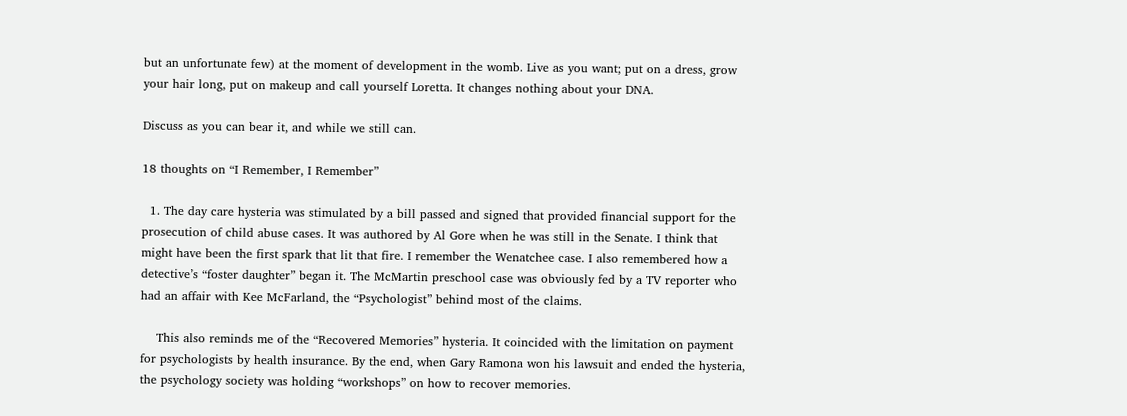but an unfortunate few) at the moment of development in the womb. Live as you want; put on a dress, grow your hair long, put on makeup and call yourself Loretta. It changes nothing about your DNA.

Discuss as you can bear it, and while we still can.

18 thoughts on “I Remember, I Remember”

  1. The day care hysteria was stimulated by a bill passed and signed that provided financial support for the prosecution of child abuse cases. It was authored by Al Gore when he was still in the Senate. I think that might have been the first spark that lit that fire. I remember the Wenatchee case. I also remembered how a detective’s “foster daughter” began it. The McMartin preschool case was obviously fed by a TV reporter who had an affair with Kee McFarland, the “Psychologist” behind most of the claims.

    This also reminds me of the “Recovered Memories” hysteria. It coincided with the limitation on payment for psychologists by health insurance. By the end, when Gary Ramona won his lawsuit and ended the hysteria, the psychology society was holding “workshops” on how to recover memories.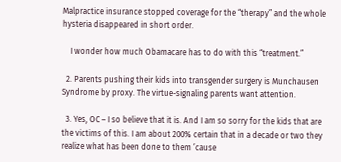Malpractice insurance stopped coverage for the “therapy” and the whole hysteria disappeared in short order.

    I wonder how much Obamacare has to do with this “treatment.”

  2. Parents pushing their kids into transgender surgery is Munchausen Syndrome by proxy. The virtue-signaling parents want attention.

  3. Yes, OC – I so believe that it is. And I am so sorry for the kids that are the victims of this. I am about 200% certain that in a decade or two they realize what has been done to them ’cause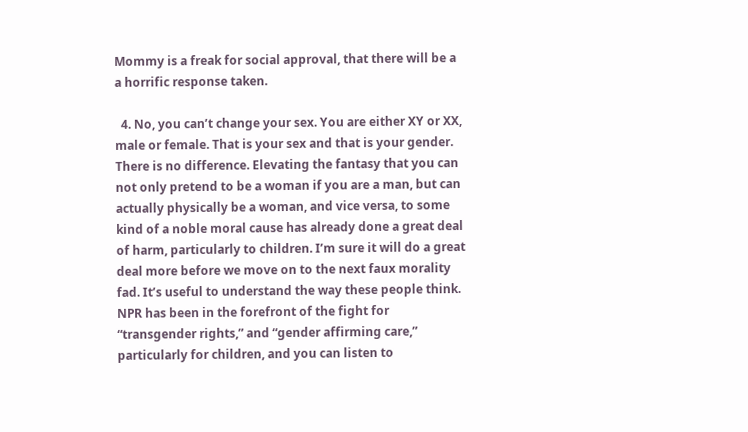Mommy is a freak for social approval, that there will be a a horrific response taken.

  4. No, you can’t change your sex. You are either XY or XX, male or female. That is your sex and that is your gender. There is no difference. Elevating the fantasy that you can not only pretend to be a woman if you are a man, but can actually physically be a woman, and vice versa, to some kind of a noble moral cause has already done a great deal of harm, particularly to children. I’m sure it will do a great deal more before we move on to the next faux morality fad. It’s useful to understand the way these people think. NPR has been in the forefront of the fight for “transgender rights,” and “gender affirming care,” particularly for children, and you can listen to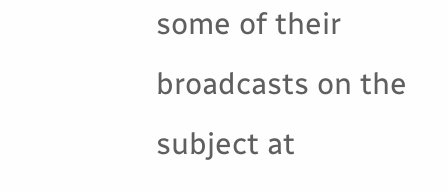some of their broadcasts on the subject at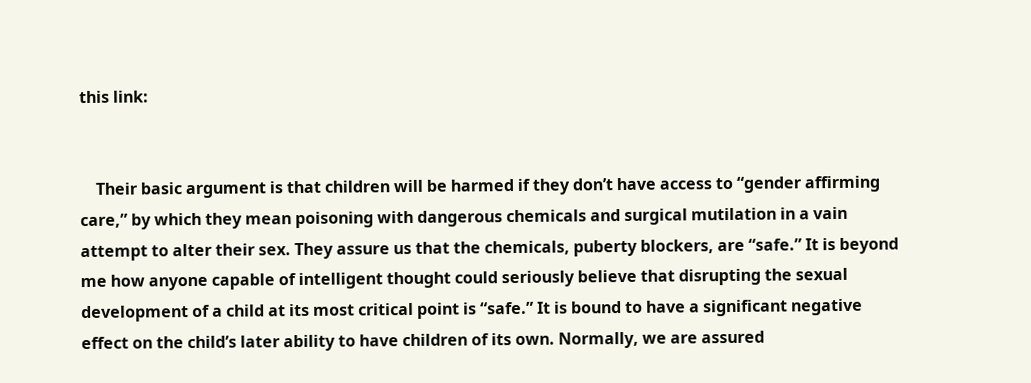this link:


    Their basic argument is that children will be harmed if they don’t have access to “gender affirming care,” by which they mean poisoning with dangerous chemicals and surgical mutilation in a vain attempt to alter their sex. They assure us that the chemicals, puberty blockers, are “safe.” It is beyond me how anyone capable of intelligent thought could seriously believe that disrupting the sexual development of a child at its most critical point is “safe.” It is bound to have a significant negative effect on the child’s later ability to have children of its own. Normally, we are assured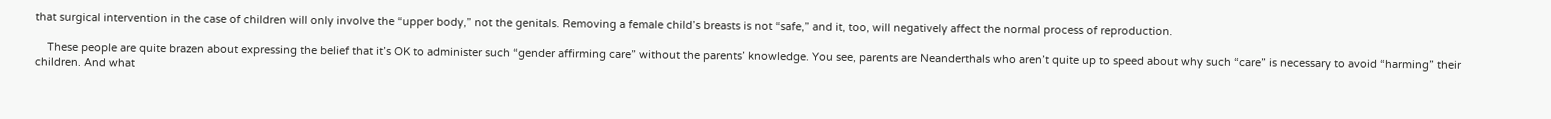that surgical intervention in the case of children will only involve the “upper body,” not the genitals. Removing a female child’s breasts is not “safe,” and it, too, will negatively affect the normal process of reproduction.

    These people are quite brazen about expressing the belief that it’s OK to administer such “gender affirming care” without the parents’ knowledge. You see, parents are Neanderthals who aren’t quite up to speed about why such “care” is necessary to avoid “harming” their children. And what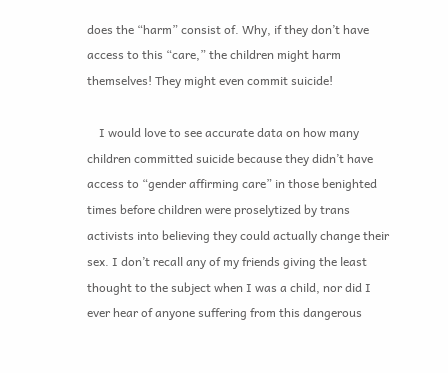does the “harm” consist of. Why, if they don’t have access to this “care,” the children might harm themselves! They might even commit suicide!

    I would love to see accurate data on how many children committed suicide because they didn’t have access to “gender affirming care” in those benighted times before children were proselytized by trans activists into believing they could actually change their sex. I don’t recall any of my friends giving the least thought to the subject when I was a child, nor did I ever hear of anyone suffering from this dangerous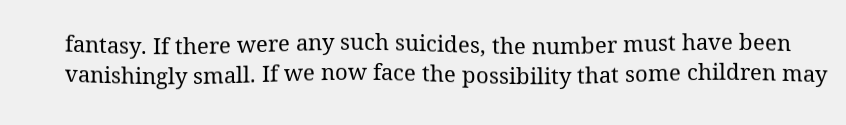fantasy. If there were any such suicides, the number must have been vanishingly small. If we now face the possibility that some children may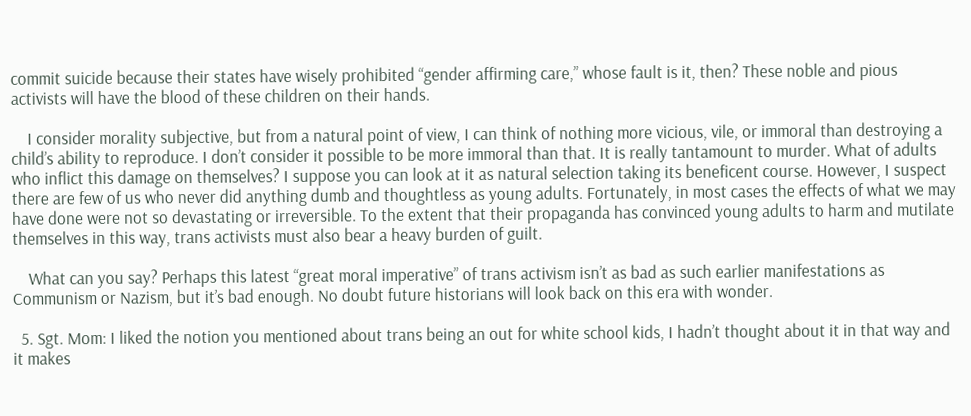commit suicide because their states have wisely prohibited “gender affirming care,” whose fault is it, then? These noble and pious activists will have the blood of these children on their hands.

    I consider morality subjective, but from a natural point of view, I can think of nothing more vicious, vile, or immoral than destroying a child’s ability to reproduce. I don’t consider it possible to be more immoral than that. It is really tantamount to murder. What of adults who inflict this damage on themselves? I suppose you can look at it as natural selection taking its beneficent course. However, I suspect there are few of us who never did anything dumb and thoughtless as young adults. Fortunately, in most cases the effects of what we may have done were not so devastating or irreversible. To the extent that their propaganda has convinced young adults to harm and mutilate themselves in this way, trans activists must also bear a heavy burden of guilt.

    What can you say? Perhaps this latest “great moral imperative” of trans activism isn’t as bad as such earlier manifestations as Communism or Nazism, but it’s bad enough. No doubt future historians will look back on this era with wonder.

  5. Sgt. Mom: I liked the notion you mentioned about trans being an out for white school kids, I hadn’t thought about it in that way and it makes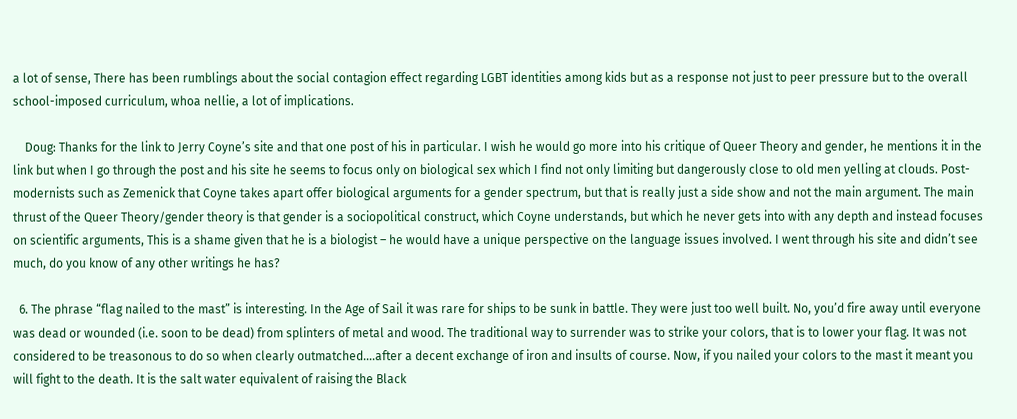a lot of sense, There has been rumblings about the social contagion effect regarding LGBT identities among kids but as a response not just to peer pressure but to the overall school-imposed curriculum, whoa nellie, a lot of implications.

    Doug: Thanks for the link to Jerry Coyne’s site and that one post of his in particular. I wish he would go more into his critique of Queer Theory and gender, he mentions it in the link but when I go through the post and his site he seems to focus only on biological sex which I find not only limiting but dangerously close to old men yelling at clouds. Post-modernists such as Zemenick that Coyne takes apart offer biological arguments for a gender spectrum, but that is really just a side show and not the main argument. The main thrust of the Queer Theory/gender theory is that gender is a sociopolitical construct, which Coyne understands, but which he never gets into with any depth and instead focuses on scientific arguments, This is a shame given that he is a biologist – he would have a unique perspective on the language issues involved. I went through his site and didn’t see much, do you know of any other writings he has?

  6. The phrase “flag nailed to the mast” is interesting. In the Age of Sail it was rare for ships to be sunk in battle. They were just too well built. No, you’d fire away until everyone was dead or wounded (i.e. soon to be dead) from splinters of metal and wood. The traditional way to surrender was to strike your colors, that is to lower your flag. It was not considered to be treasonous to do so when clearly outmatched….after a decent exchange of iron and insults of course. Now, if you nailed your colors to the mast it meant you will fight to the death. It is the salt water equivalent of raising the Black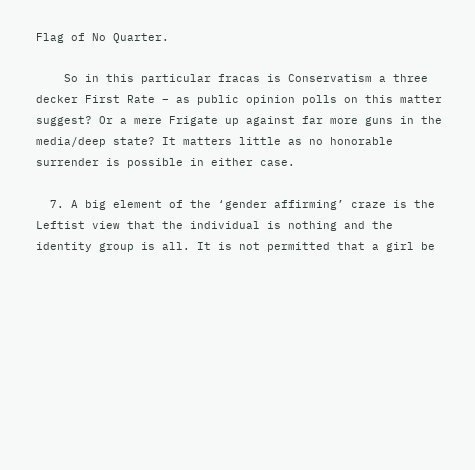Flag of No Quarter.

    So in this particular fracas is Conservatism a three decker First Rate – as public opinion polls on this matter suggest? Or a mere Frigate up against far more guns in the media/deep state? It matters little as no honorable surrender is possible in either case.

  7. A big element of the ‘gender affirming’ craze is the Leftist view that the individual is nothing and the identity group is all. It is not permitted that a girl be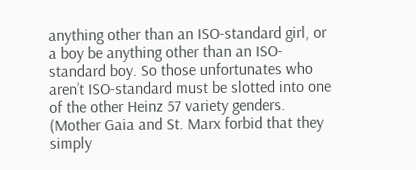anything other than an ISO-standard girl, or a boy be anything other than an ISO-standard boy. So those unfortunates who aren’t ISO-standard must be slotted into one of the other Heinz 57 variety genders. (Mother Gaia and St. Marx forbid that they simply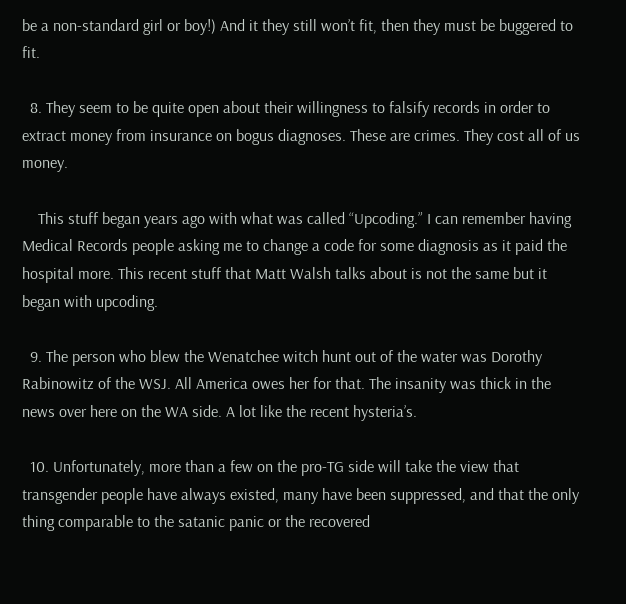be a non-standard girl or boy!) And it they still won’t fit, then they must be buggered to fit.

  8. They seem to be quite open about their willingness to falsify records in order to extract money from insurance on bogus diagnoses. These are crimes. They cost all of us money.

    This stuff began years ago with what was called “Upcoding.” I can remember having Medical Records people asking me to change a code for some diagnosis as it paid the hospital more. This recent stuff that Matt Walsh talks about is not the same but it began with upcoding.

  9. The person who blew the Wenatchee witch hunt out of the water was Dorothy Rabinowitz of the WSJ. All America owes her for that. The insanity was thick in the news over here on the WA side. A lot like the recent hysteria’s.

  10. Unfortunately, more than a few on the pro-TG side will take the view that transgender people have always existed, many have been suppressed, and that the only thing comparable to the satanic panic or the recovered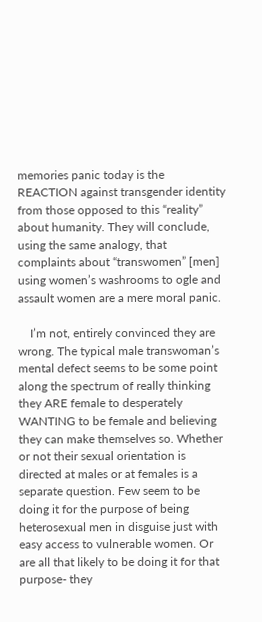memories panic today is the REACTION against transgender identity from those opposed to this “reality” about humanity. They will conclude, using the same analogy, that complaints about “transwomen” [men] using women’s washrooms to ogle and assault women are a mere moral panic.

    I’m not, entirely convinced they are wrong. The typical male transwoman’s mental defect seems to be some point along the spectrum of really thinking they ARE female to desperately WANTING to be female and believing they can make themselves so. Whether or not their sexual orientation is directed at males or at females is a separate question. Few seem to be doing it for the purpose of being heterosexual men in disguise just with easy access to vulnerable women. Or are all that likely to be doing it for that purpose- they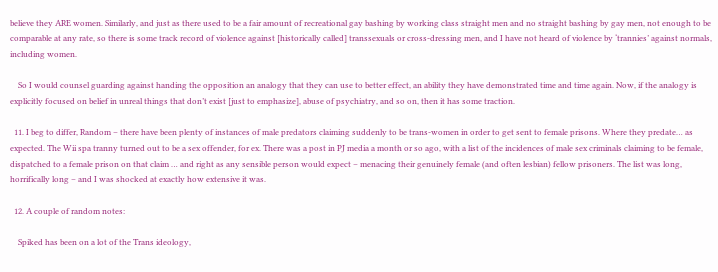believe they ARE women. Similarly, and just as there used to be a fair amount of recreational gay bashing by working class straight men and no straight bashing by gay men, not enough to be comparable at any rate, so there is some track record of violence against [historically called] transsexuals or cross-dressing men, and I have not heard of violence by ‘trannies’ against normals, including women.

    So I would counsel guarding against handing the opposition an analogy that they can use to better effect, an ability they have demonstrated time and time again. Now, if the analogy is explicitly focused on belief in unreal things that don’t exist [just to emphasize], abuse of psychiatry, and so on, then it has some traction.

  11. I beg to differ, Random – there have been plenty of instances of male predators claiming suddenly to be trans-women in order to get sent to female prisons. Where they predate… as expected. The Wii spa tranny turned out to be a sex offender, for ex. There was a post in PJ media a month or so ago, with a list of the incidences of male sex criminals claiming to be female, dispatched to a female prison on that claim … and right as any sensible person would expect – menacing their genuinely female (and often lesbian) fellow prisoners. The list was long, horrifically long – and I was shocked at exactly how extensive it was.

  12. A couple of random notes:

    Spiked has been on a lot of the Trans ideology,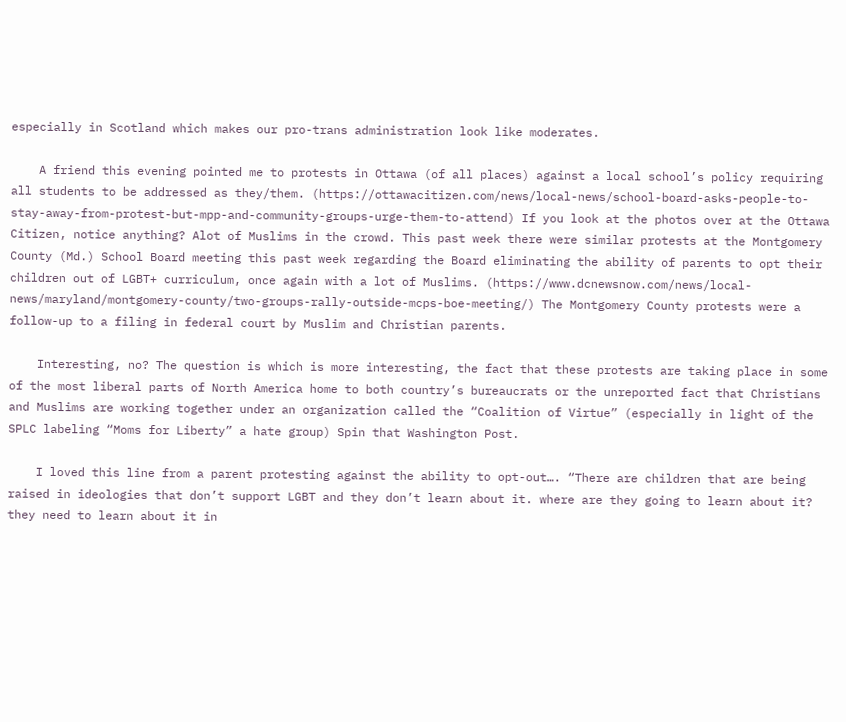especially in Scotland which makes our pro-trans administration look like moderates.

    A friend this evening pointed me to protests in Ottawa (of all places) against a local school’s policy requiring all students to be addressed as they/them. (https://ottawacitizen.com/news/local-news/school-board-asks-people-to-stay-away-from-protest-but-mpp-and-community-groups-urge-them-to-attend) If you look at the photos over at the Ottawa Citizen, notice anything? Alot of Muslims in the crowd. This past week there were similar protests at the Montgomery County (Md.) School Board meeting this past week regarding the Board eliminating the ability of parents to opt their children out of LGBT+ curriculum, once again with a lot of Muslims. (https://www.dcnewsnow.com/news/local-news/maryland/montgomery-county/two-groups-rally-outside-mcps-boe-meeting/) The Montgomery County protests were a follow-up to a filing in federal court by Muslim and Christian parents.

    Interesting, no? The question is which is more interesting, the fact that these protests are taking place in some of the most liberal parts of North America home to both country’s bureaucrats or the unreported fact that Christians and Muslims are working together under an organization called the “Coalition of Virtue” (especially in light of the SPLC labeling “Moms for Liberty” a hate group) Spin that Washington Post.

    I loved this line from a parent protesting against the ability to opt-out…. “There are children that are being raised in ideologies that don’t support LGBT and they don’t learn about it. where are they going to learn about it? they need to learn about it in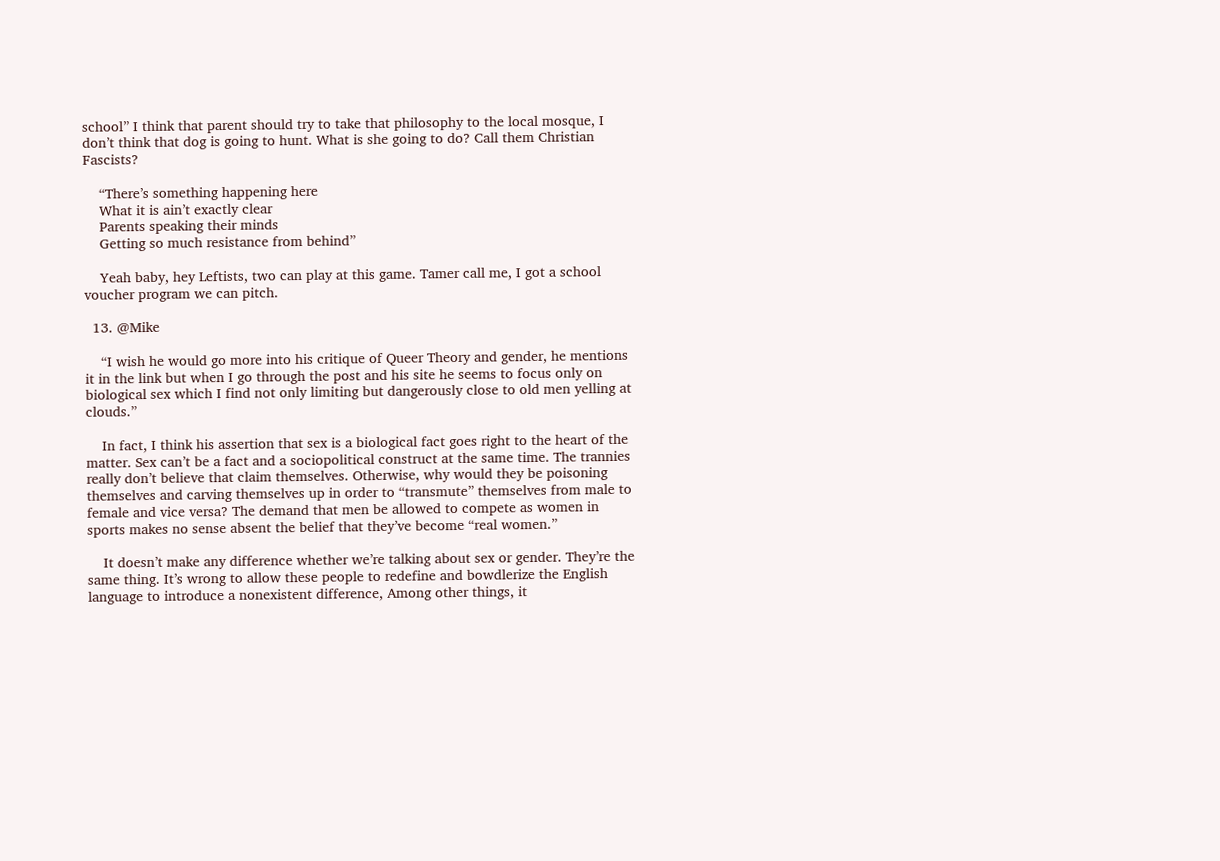school” I think that parent should try to take that philosophy to the local mosque, I don’t think that dog is going to hunt. What is she going to do? Call them Christian Fascists?

    “There’s something happening here
    What it is ain’t exactly clear
    Parents speaking their minds
    Getting so much resistance from behind”

    Yeah baby, hey Leftists, two can play at this game. Tamer call me, I got a school voucher program we can pitch.

  13. @Mike

    “I wish he would go more into his critique of Queer Theory and gender, he mentions it in the link but when I go through the post and his site he seems to focus only on biological sex which I find not only limiting but dangerously close to old men yelling at clouds.”

    In fact, I think his assertion that sex is a biological fact goes right to the heart of the matter. Sex can’t be a fact and a sociopolitical construct at the same time. The trannies really don’t believe that claim themselves. Otherwise, why would they be poisoning themselves and carving themselves up in order to “transmute” themselves from male to female and vice versa? The demand that men be allowed to compete as women in sports makes no sense absent the belief that they’ve become “real women.”

    It doesn’t make any difference whether we’re talking about sex or gender. They’re the same thing. It’s wrong to allow these people to redefine and bowdlerize the English language to introduce a nonexistent difference, Among other things, it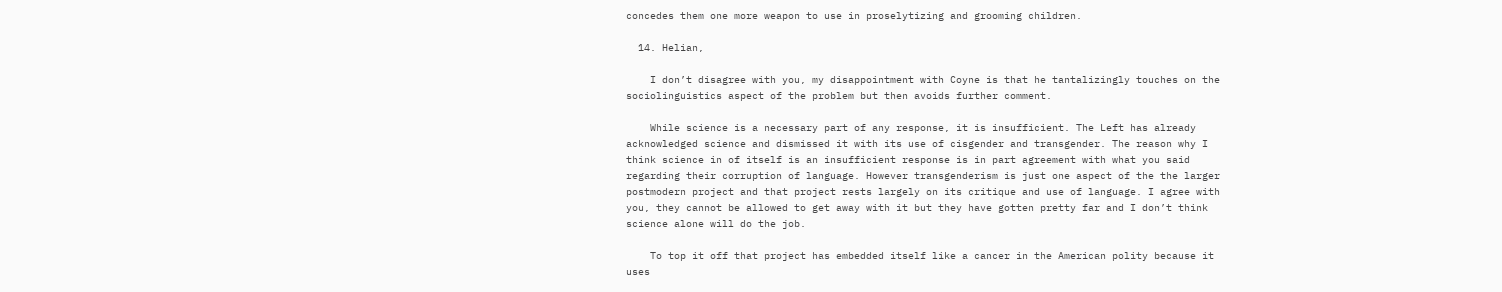concedes them one more weapon to use in proselytizing and grooming children.

  14. Helian,

    I don’t disagree with you, my disappointment with Coyne is that he tantalizingly touches on the sociolinguistics aspect of the problem but then avoids further comment.

    While science is a necessary part of any response, it is insufficient. The Left has already acknowledged science and dismissed it with its use of cisgender and transgender. The reason why I think science in of itself is an insufficient response is in part agreement with what you said regarding their corruption of language. However transgenderism is just one aspect of the the larger postmodern project and that project rests largely on its critique and use of language. I agree with you, they cannot be allowed to get away with it but they have gotten pretty far and I don’t think science alone will do the job.

    To top it off that project has embedded itself like a cancer in the American polity because it uses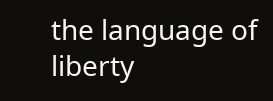the language of liberty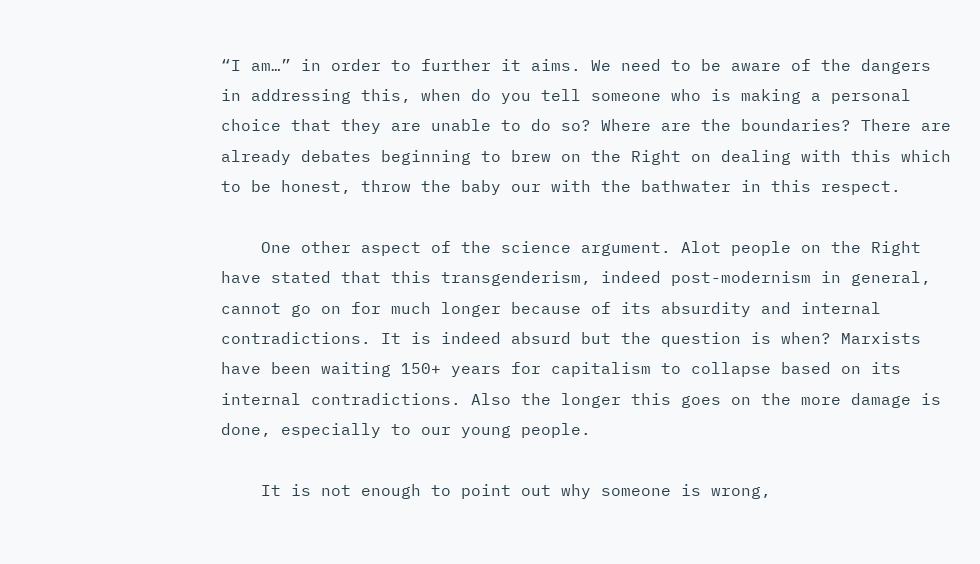“I am…” in order to further it aims. We need to be aware of the dangers in addressing this, when do you tell someone who is making a personal choice that they are unable to do so? Where are the boundaries? There are already debates beginning to brew on the Right on dealing with this which to be honest, throw the baby our with the bathwater in this respect.

    One other aspect of the science argument. Alot people on the Right have stated that this transgenderism, indeed post-modernism in general, cannot go on for much longer because of its absurdity and internal contradictions. It is indeed absurd but the question is when? Marxists have been waiting 150+ years for capitalism to collapse based on its internal contradictions. Also the longer this goes on the more damage is done, especially to our young people.

    It is not enough to point out why someone is wrong,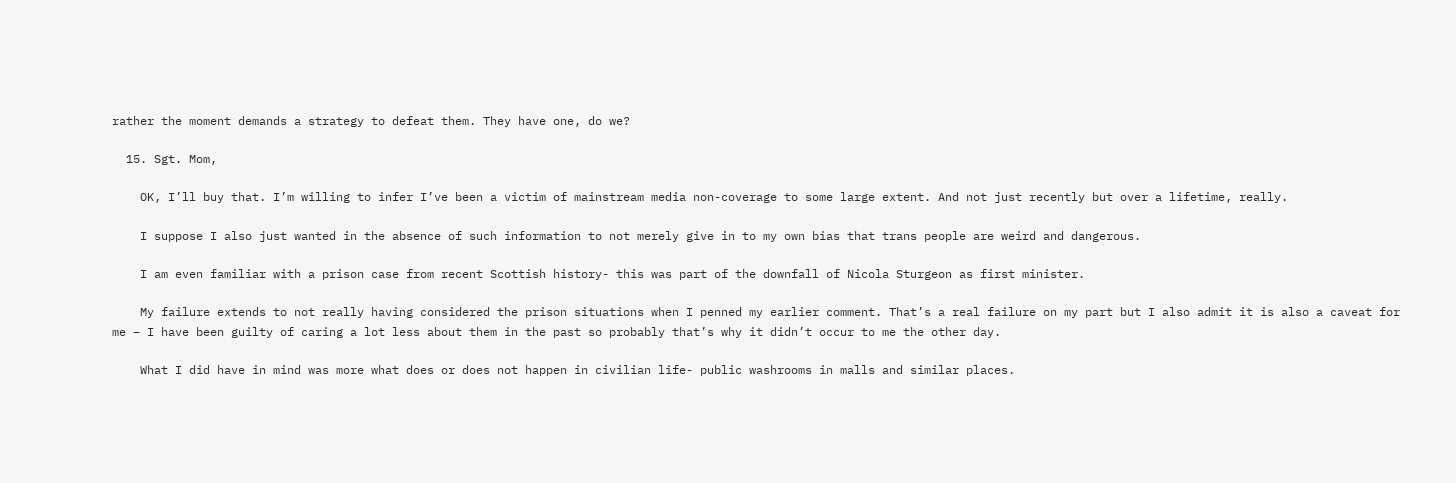rather the moment demands a strategy to defeat them. They have one, do we?

  15. Sgt. Mom,

    OK, I’ll buy that. I’m willing to infer I’ve been a victim of mainstream media non-coverage to some large extent. And not just recently but over a lifetime, really.

    I suppose I also just wanted in the absence of such information to not merely give in to my own bias that trans people are weird and dangerous.

    I am even familiar with a prison case from recent Scottish history- this was part of the downfall of Nicola Sturgeon as first minister.

    My failure extends to not really having considered the prison situations when I penned my earlier comment. That’s a real failure on my part but I also admit it is also a caveat for me – I have been guilty of caring a lot less about them in the past so probably that’s why it didn’t occur to me the other day.

    What I did have in mind was more what does or does not happen in civilian life- public washrooms in malls and similar places.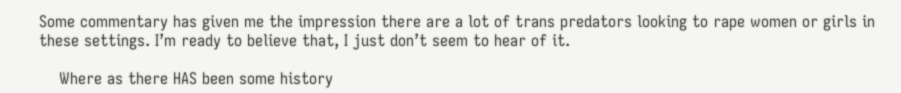Some commentary has given me the impression there are a lot of trans predators looking to rape women or girls in these settings. I’m ready to believe that, I just don’t seem to hear of it.

    Where as there HAS been some history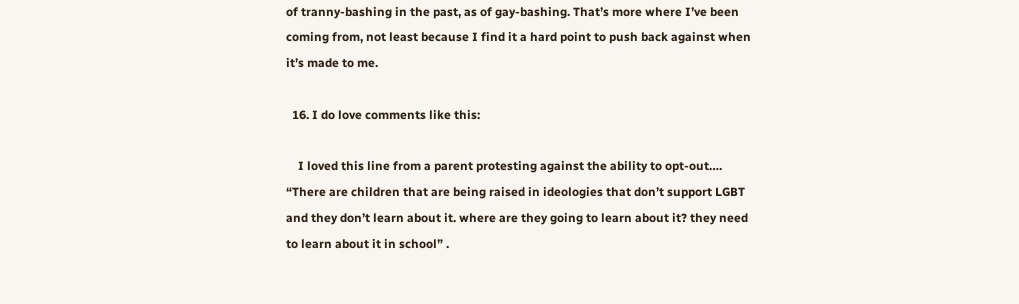of tranny-bashing in the past, as of gay-bashing. That’s more where I’ve been coming from, not least because I find it a hard point to push back against when it’s made to me.

  16. I do love comments like this:

    I loved this line from a parent protesting against the ability to opt-out…. “There are children that are being raised in ideologies that don’t support LGBT and they don’t learn about it. where are they going to learn about it? they need to learn about it in school” .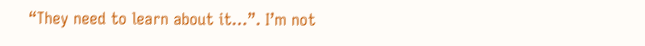“They need to learn about it…”. I’m not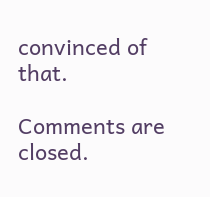convinced of that.

Comments are closed.